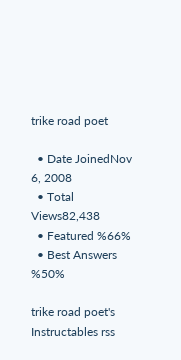trike road poet

  • Date JoinedNov 6, 2008
  • Total Views82,438
  • Featured %66%
  • Best Answers %50%

trike road poet's Instructables rss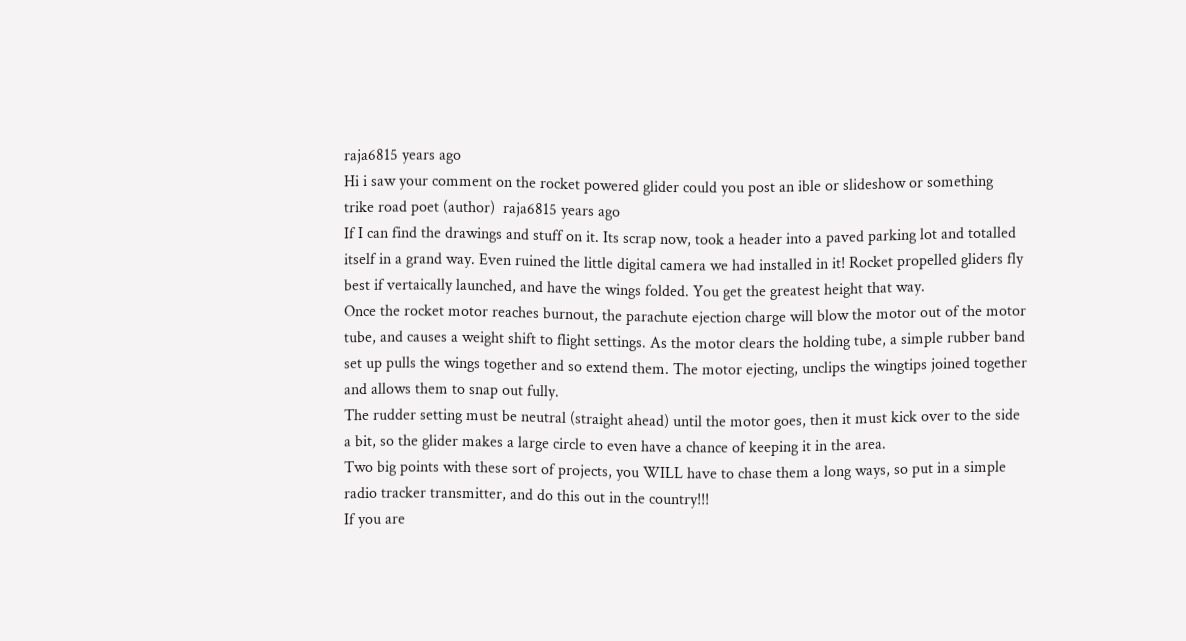raja6815 years ago
Hi i saw your comment on the rocket powered glider could you post an ible or slideshow or something
trike road poet (author)  raja6815 years ago
If I can find the drawings and stuff on it. Its scrap now, took a header into a paved parking lot and totalled itself in a grand way. Even ruined the little digital camera we had installed in it! Rocket propelled gliders fly best if vertaically launched, and have the wings folded. You get the greatest height that way.
Once the rocket motor reaches burnout, the parachute ejection charge will blow the motor out of the motor tube, and causes a weight shift to flight settings. As the motor clears the holding tube, a simple rubber band set up pulls the wings together and so extend them. The motor ejecting, unclips the wingtips joined together and allows them to snap out fully.
The rudder setting must be neutral (straight ahead) until the motor goes, then it must kick over to the side a bit, so the glider makes a large circle to even have a chance of keeping it in the area.
Two big points with these sort of projects, you WILL have to chase them a long ways, so put in a simple radio tracker transmitter, and do this out in the country!!!
If you are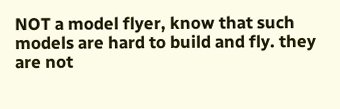NOT a model flyer, know that such models are hard to build and fly. they are not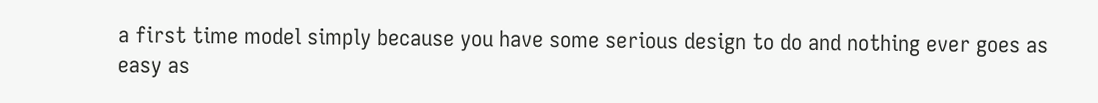a first time model simply because you have some serious design to do and nothing ever goes as easy as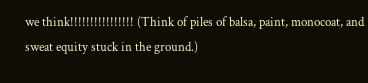we think!!!!!!!!!!!!!!!! (Think of piles of balsa, paint, monocoat, and sweat equity stuck in the ground.)